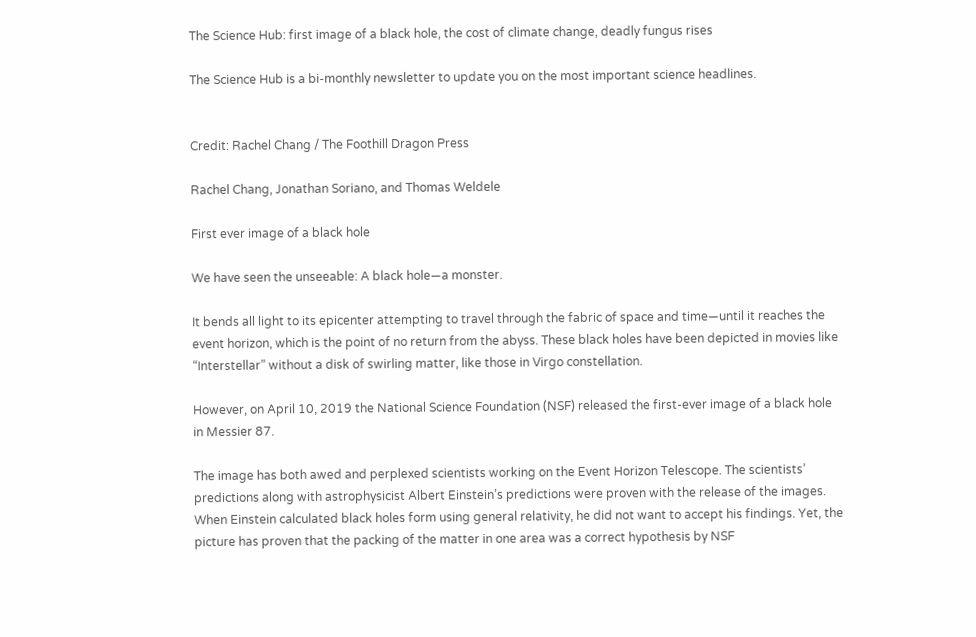The Science Hub: first image of a black hole, the cost of climate change, deadly fungus rises

The Science Hub is a bi-monthly newsletter to update you on the most important science headlines.


Credit: Rachel Chang / The Foothill Dragon Press

Rachel Chang, Jonathan Soriano, and Thomas Weldele

First ever image of a black hole

We have seen the unseeable: A black hole—a monster.

It bends all light to its epicenter attempting to travel through the fabric of space and time—until it reaches the event horizon, which is the point of no return from the abyss. These black holes have been depicted in movies like “Interstellar” without a disk of swirling matter, like those in Virgo constellation.

However, on April 10, 2019 the National Science Foundation (NSF) released the first-ever image of a black hole in Messier 87.

The image has both awed and perplexed scientists working on the Event Horizon Telescope. The scientists’ predictions along with astrophysicist Albert Einstein’s predictions were proven with the release of the images. When Einstein calculated black holes form using general relativity, he did not want to accept his findings. Yet, the picture has proven that the packing of the matter in one area was a correct hypothesis by NSF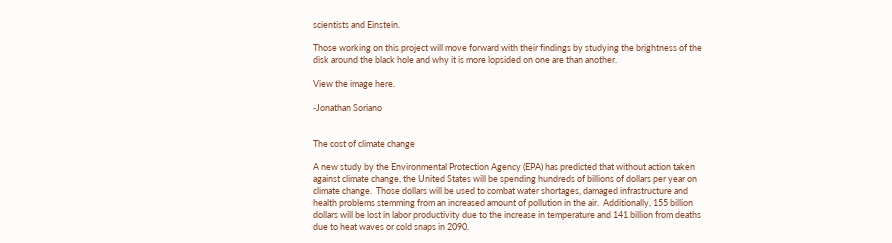scientists and Einstein.

Those working on this project will move forward with their findings by studying the brightness of the disk around the black hole and why it is more lopsided on one are than another.

View the image here.

-Jonathan Soriano


The cost of climate change

A new study by the Environmental Protection Agency (EPA) has predicted that without action taken against climate change, the United States will be spending hundreds of billions of dollars per year on climate change.  Those dollars will be used to combat water shortages, damaged infrastructure and health problems stemming from an increased amount of pollution in the air.  Additionally, 155 billion dollars will be lost in labor productivity due to the increase in temperature and 141 billion from deaths due to heat waves or cold snaps in 2090.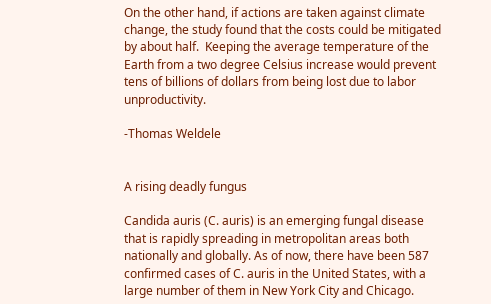On the other hand, if actions are taken against climate change, the study found that the costs could be mitigated by about half.  Keeping the average temperature of the Earth from a two degree Celsius increase would prevent tens of billions of dollars from being lost due to labor unproductivity.

-Thomas Weldele


A rising deadly fungus

Candida auris (C. auris) is an emerging fungal disease that is rapidly spreading in metropolitan areas both nationally and globally. As of now, there have been 587 confirmed cases of C. auris in the United States, with a large number of them in New York City and Chicago.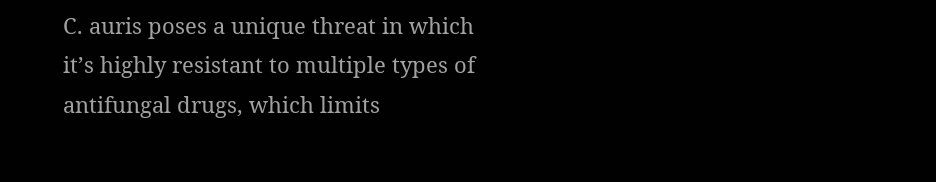C. auris poses a unique threat in which it’s highly resistant to multiple types of antifungal drugs, which limits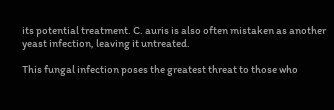its potential treatment. C. auris is also often mistaken as another yeast infection, leaving it untreated.

This fungal infection poses the greatest threat to those who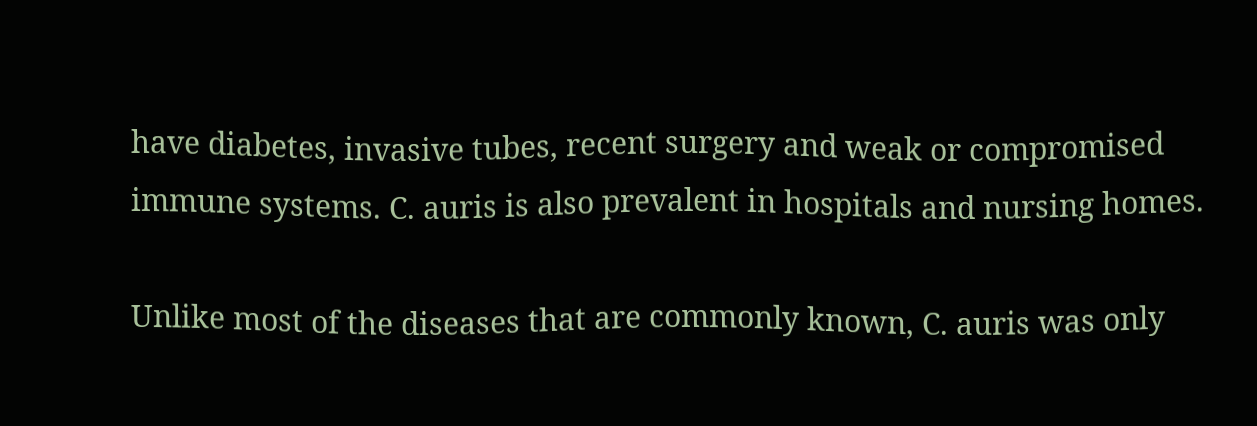have diabetes, invasive tubes, recent surgery and weak or compromised immune systems. C. auris is also prevalent in hospitals and nursing homes.

Unlike most of the diseases that are commonly known, C. auris was only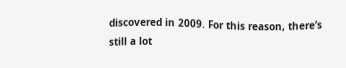discovered in 2009. For this reason, there’s still a lot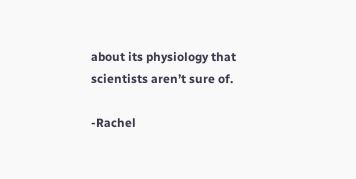about its physiology that scientists aren’t sure of.

-Rachel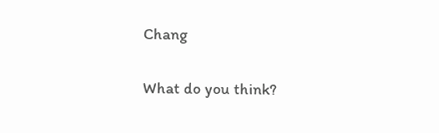Chang

What do you think?